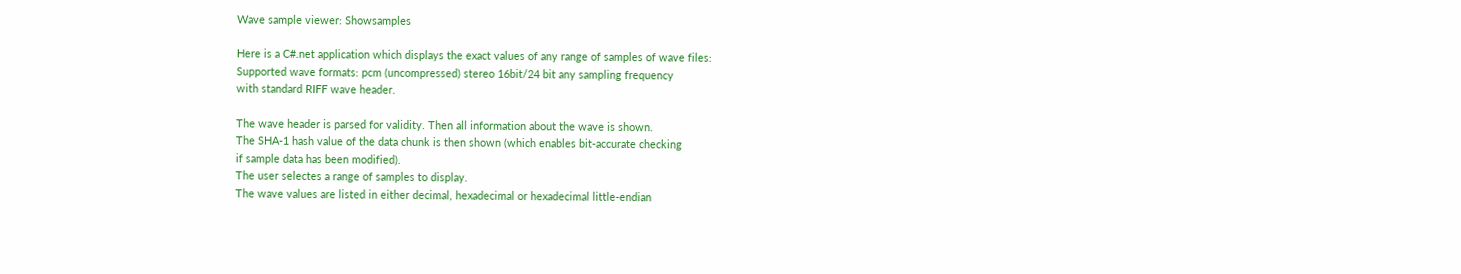Wave sample viewer: Showsamples

Here is a C#.net application which displays the exact values of any range of samples of wave files:
Supported wave formats: pcm (uncompressed) stereo 16bit/24 bit any sampling frequency
with standard RIFF wave header.

The wave header is parsed for validity. Then all information about the wave is shown.
The SHA-1 hash value of the data chunk is then shown (which enables bit-accurate checking
if sample data has been modified).
The user selectes a range of samples to display.
The wave values are listed in either decimal, hexadecimal or hexadecimal little-endian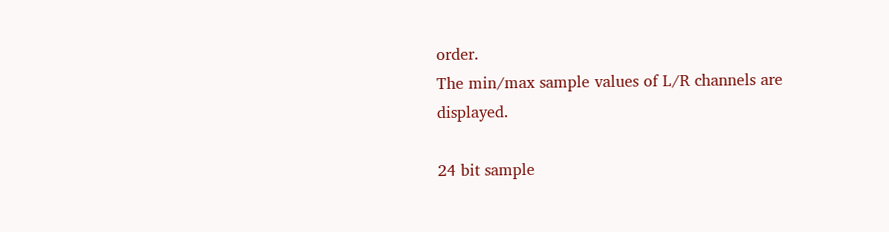order.
The min/max sample values of L/R channels are displayed.

24 bit sample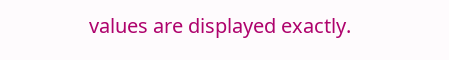values are displayed exactly.